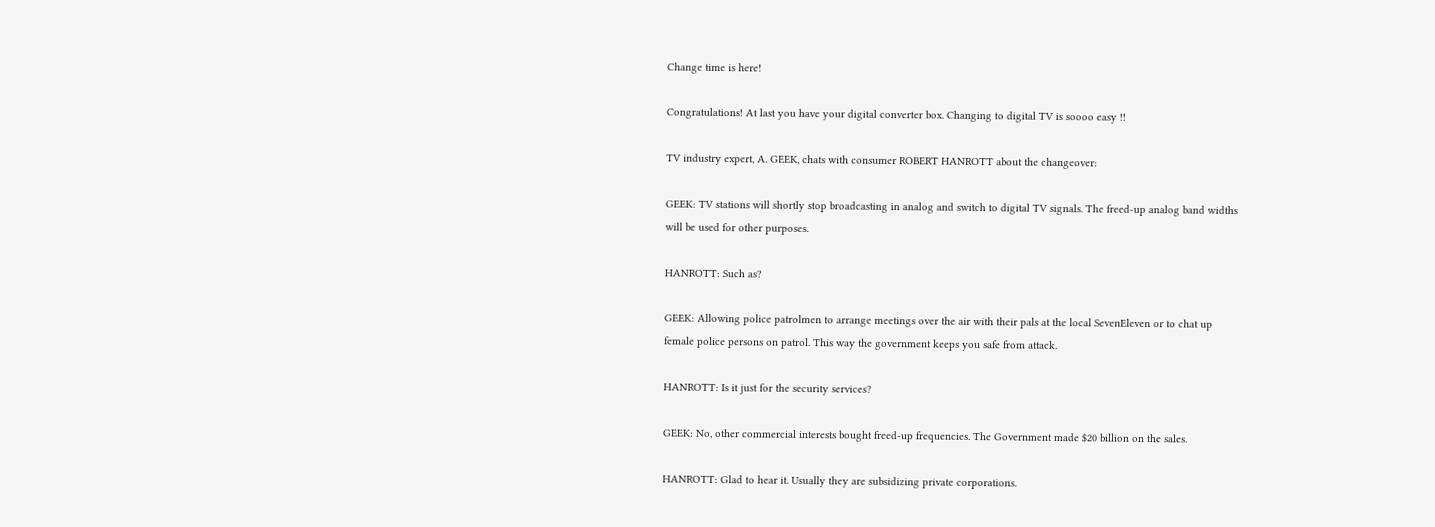Change time is here!

Congratulations! At last you have your digital converter box. Changing to digital TV is soooo easy !!

TV industry expert, A. GEEK, chats with consumer ROBERT HANROTT about the changeover:

GEEK: TV stations will shortly stop broadcasting in analog and switch to digital TV signals. The freed-up analog band widths will be used for other purposes.

HANROTT: Such as?

GEEK: Allowing police patrolmen to arrange meetings over the air with their pals at the local SevenEleven or to chat up female police persons on patrol. This way the government keeps you safe from attack.

HANROTT: Is it just for the security services?

GEEK: No, other commercial interests bought freed-up frequencies. The Government made $20 billion on the sales.

HANROTT: Glad to hear it. Usually they are subsidizing private corporations.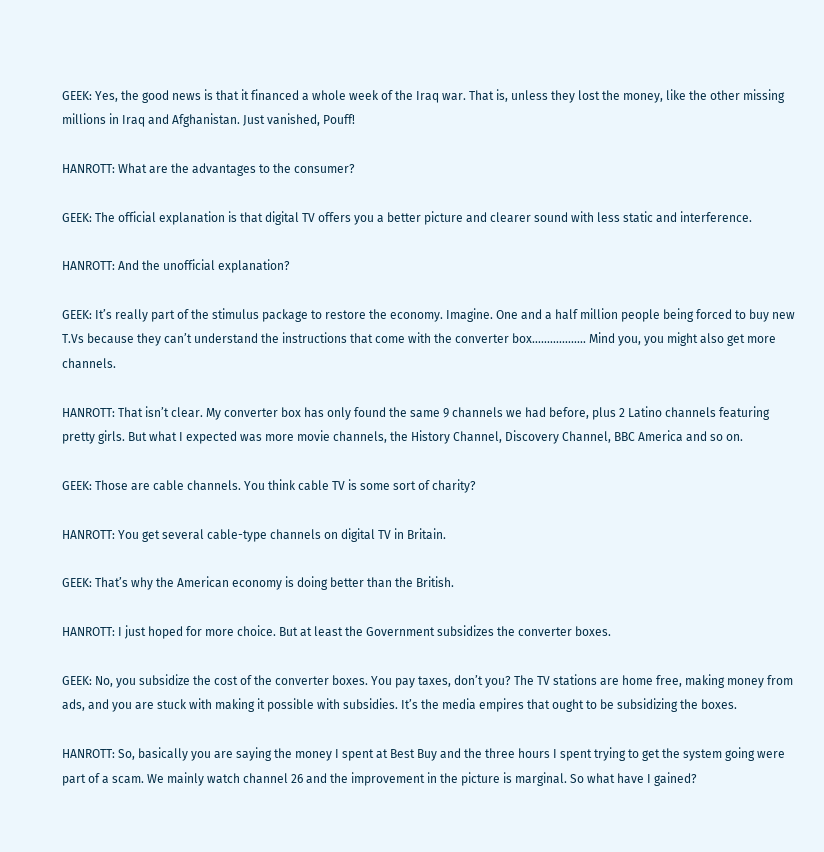GEEK: Yes, the good news is that it financed a whole week of the Iraq war. That is, unless they lost the money, like the other missing millions in Iraq and Afghanistan. Just vanished, Pouff!

HANROTT: What are the advantages to the consumer?

GEEK: The official explanation is that digital TV offers you a better picture and clearer sound with less static and interference.

HANROTT: And the unofficial explanation?

GEEK: It’s really part of the stimulus package to restore the economy. Imagine. One and a half million people being forced to buy new T.Vs because they can’t understand the instructions that come with the converter box.................. Mind you, you might also get more channels.

HANROTT: That isn’t clear. My converter box has only found the same 9 channels we had before, plus 2 Latino channels featuring pretty girls. But what I expected was more movie channels, the History Channel, Discovery Channel, BBC America and so on.

GEEK: Those are cable channels. You think cable TV is some sort of charity?

HANROTT: You get several cable-type channels on digital TV in Britain.

GEEK: That’s why the American economy is doing better than the British.

HANROTT: I just hoped for more choice. But at least the Government subsidizes the converter boxes.

GEEK: No, you subsidize the cost of the converter boxes. You pay taxes, don’t you? The TV stations are home free, making money from ads, and you are stuck with making it possible with subsidies. It’s the media empires that ought to be subsidizing the boxes.

HANROTT: So, basically you are saying the money I spent at Best Buy and the three hours I spent trying to get the system going were part of a scam. We mainly watch channel 26 and the improvement in the picture is marginal. So what have I gained?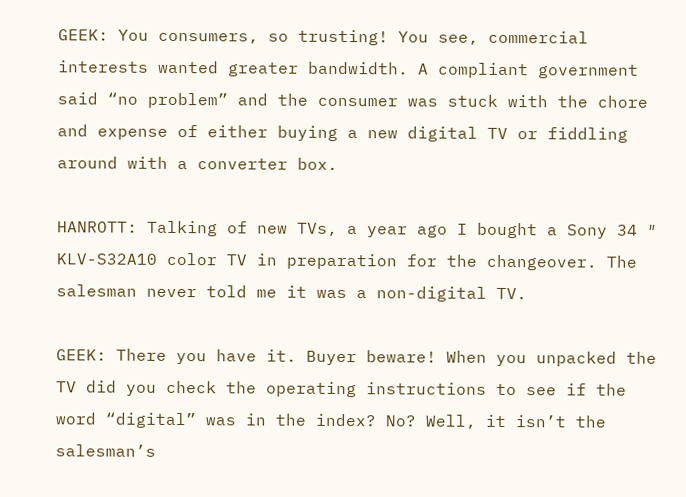GEEK: You consumers, so trusting! You see, commercial interests wanted greater bandwidth. A compliant government said “no problem” and the consumer was stuck with the chore and expense of either buying a new digital TV or fiddling around with a converter box.

HANROTT: Talking of new TVs, a year ago I bought a Sony 34 ″ KLV-S32A10 color TV in preparation for the changeover. The salesman never told me it was a non-digital TV.

GEEK: There you have it. Buyer beware! When you unpacked the TV did you check the operating instructions to see if the word “digital” was in the index? No? Well, it isn’t the salesman’s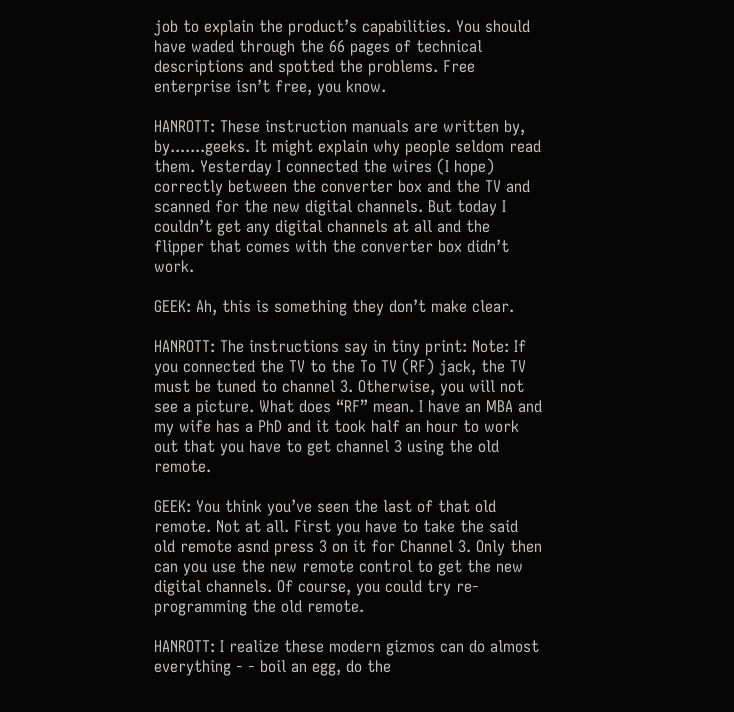job to explain the product’s capabilities. You should have waded through the 66 pages of technical descriptions and spotted the problems. Free enterprise isn’t free, you know.

HANROTT: These instruction manuals are written by, by.......geeks. It might explain why people seldom read them. Yesterday I connected the wires (I hope) correctly between the converter box and the TV and scanned for the new digital channels. But today I couldn’t get any digital channels at all and the flipper that comes with the converter box didn’t work.

GEEK: Ah, this is something they don’t make clear.

HANROTT: The instructions say in tiny print: Note: If you connected the TV to the To TV (RF) jack, the TV must be tuned to channel 3. Otherwise, you will not see a picture. What does “RF” mean. I have an MBA and my wife has a PhD and it took half an hour to work out that you have to get channel 3 using the old remote.

GEEK: You think you’ve seen the last of that old remote. Not at all. First you have to take the said old remote asnd press 3 on it for Channel 3. Only then can you use the new remote control to get the new digital channels. Of course, you could try re-programming the old remote.

HANROTT: I realize these modern gizmos can do almost everything - - boil an egg, do the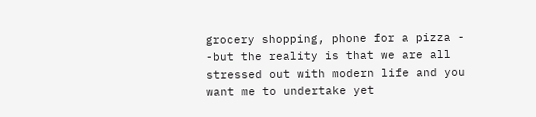grocery shopping, phone for a pizza - -but the reality is that we are all stressed out with modern life and you want me to undertake yet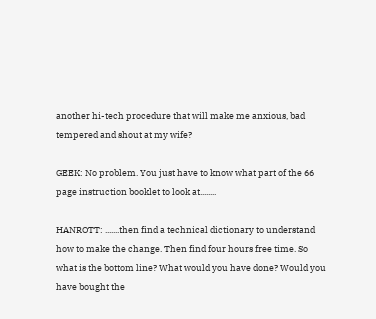another hi-tech procedure that will make me anxious, bad tempered and shout at my wife?

GEEK: No problem. You just have to know what part of the 66 page instruction booklet to look at........

HANROTT: .......then find a technical dictionary to understand how to make the change. Then find four hours free time. So what is the bottom line? What would you have done? Would you have bought the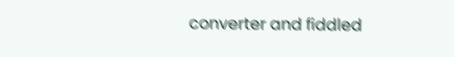converter and fiddled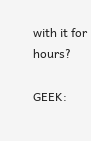with it for hours?

GEEK: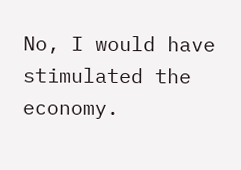No, I would have stimulated the economy.